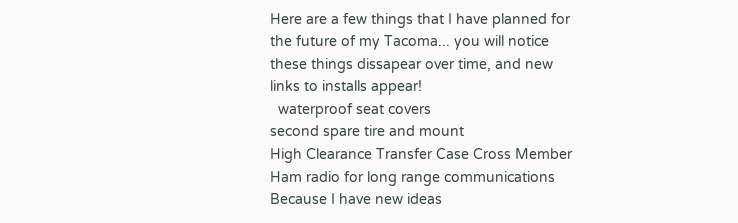Here are a few things that I have planned for the future of my Tacoma... you will notice these things dissapear over time, and new links to installs appear!
  waterproof seat covers
second spare tire and mount
High Clearance Transfer Case Cross Member
Ham radio for long range communications
Because I have new ideas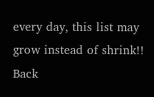every day, this list may grow instead of shrink!!
Back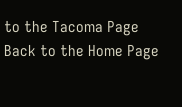to the Tacoma Page
Back to the Home Page